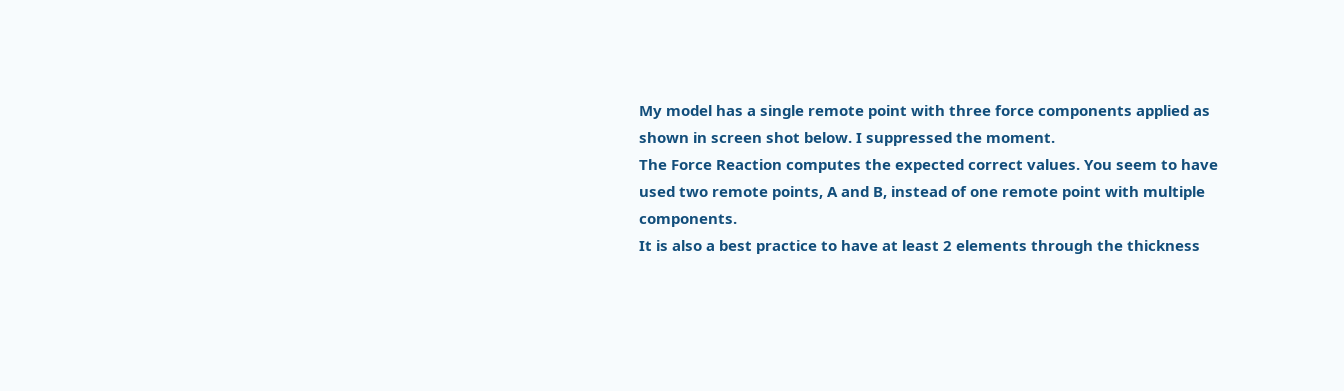My model has a single remote point with three force components applied as shown in screen shot below. I suppressed the moment.
The Force Reaction computes the expected correct values. You seem to have used two remote points, A and B, instead of one remote point with multiple components.
It is also a best practice to have at least 2 elements through the thickness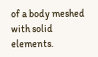of a body meshed with solid elements.